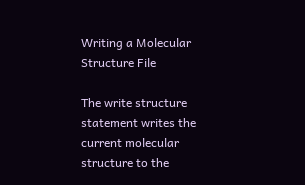Writing a Molecular Structure File

The write structure statement writes the current molecular structure to the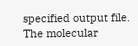specified output file. The molecular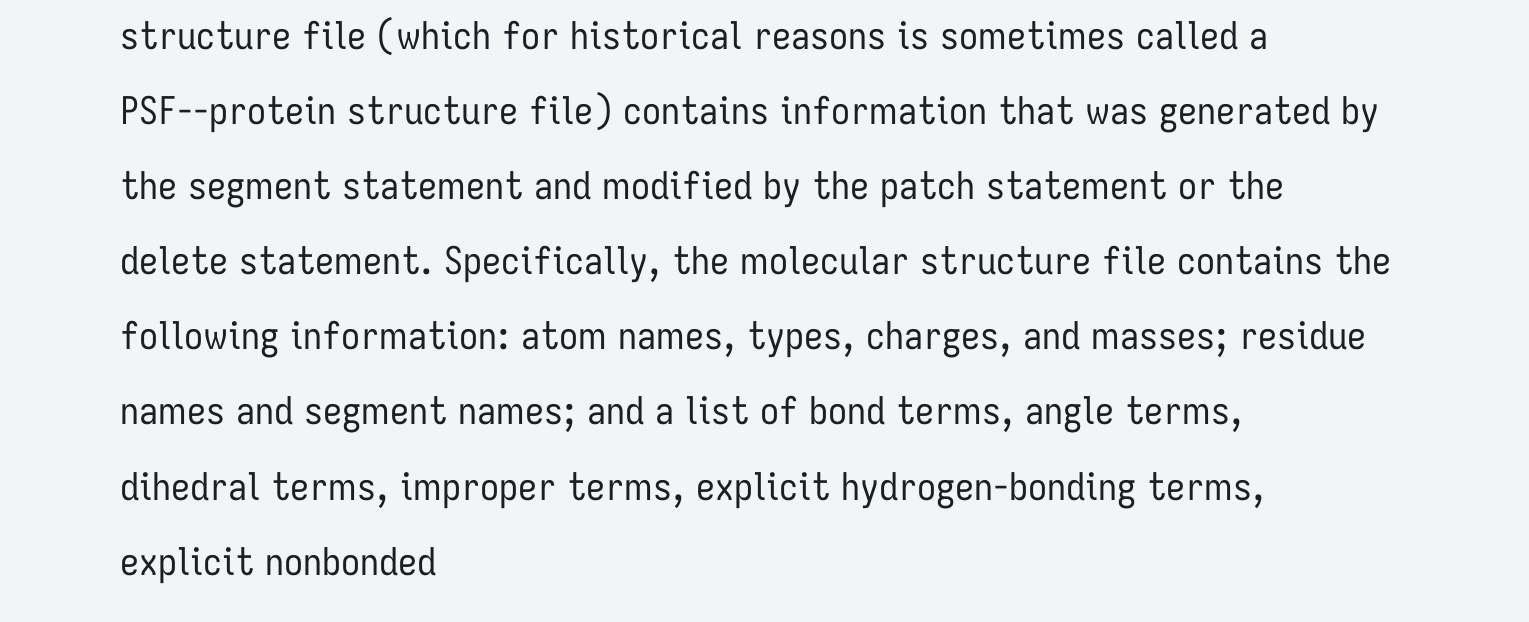structure file (which for historical reasons is sometimes called a PSF--protein structure file) contains information that was generated by the segment statement and modified by the patch statement or the delete statement. Specifically, the molecular structure file contains the following information: atom names, types, charges, and masses; residue names and segment names; and a list of bond terms, angle terms, dihedral terms, improper terms, explicit hydrogen-bonding terms, explicit nonbonded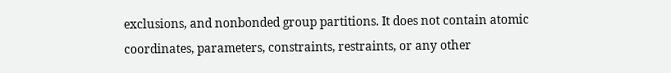exclusions, and nonbonded group partitions. It does not contain atomic coordinates, parameters, constraints, restraints, or any other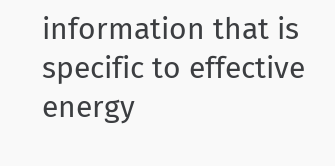information that is specific to effective energy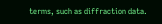terms, such as diffraction data.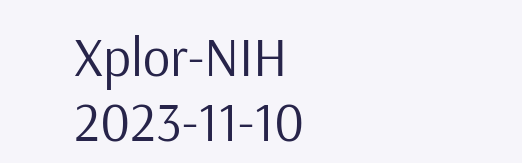Xplor-NIH 2023-11-10